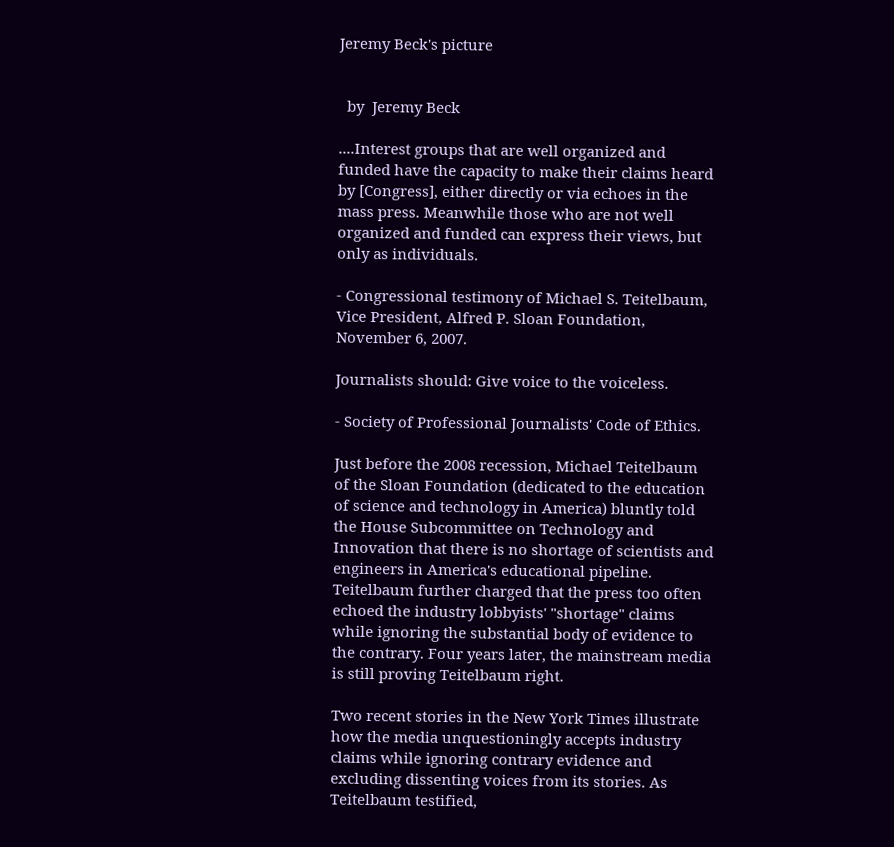Jeremy Beck's picture


  by  Jeremy Beck

....Interest groups that are well organized and funded have the capacity to make their claims heard by [Congress], either directly or via echoes in the mass press. Meanwhile those who are not well organized and funded can express their views, but only as individuals.

- Congressional testimony of Michael S. Teitelbaum, Vice President, Alfred P. Sloan Foundation, November 6, 2007.

Journalists should: Give voice to the voiceless.

- Society of Professional Journalists' Code of Ethics.

Just before the 2008 recession, Michael Teitelbaum of the Sloan Foundation (dedicated to the education of science and technology in America) bluntly told the House Subcommittee on Technology and Innovation that there is no shortage of scientists and engineers in America's educational pipeline. Teitelbaum further charged that the press too often echoed the industry lobbyists' "shortage" claims while ignoring the substantial body of evidence to the contrary. Four years later, the mainstream media is still proving Teitelbaum right.

Two recent stories in the New York Times illustrate how the media unquestioningly accepts industry claims while ignoring contrary evidence and excluding dissenting voices from its stories. As Teitelbaum testified,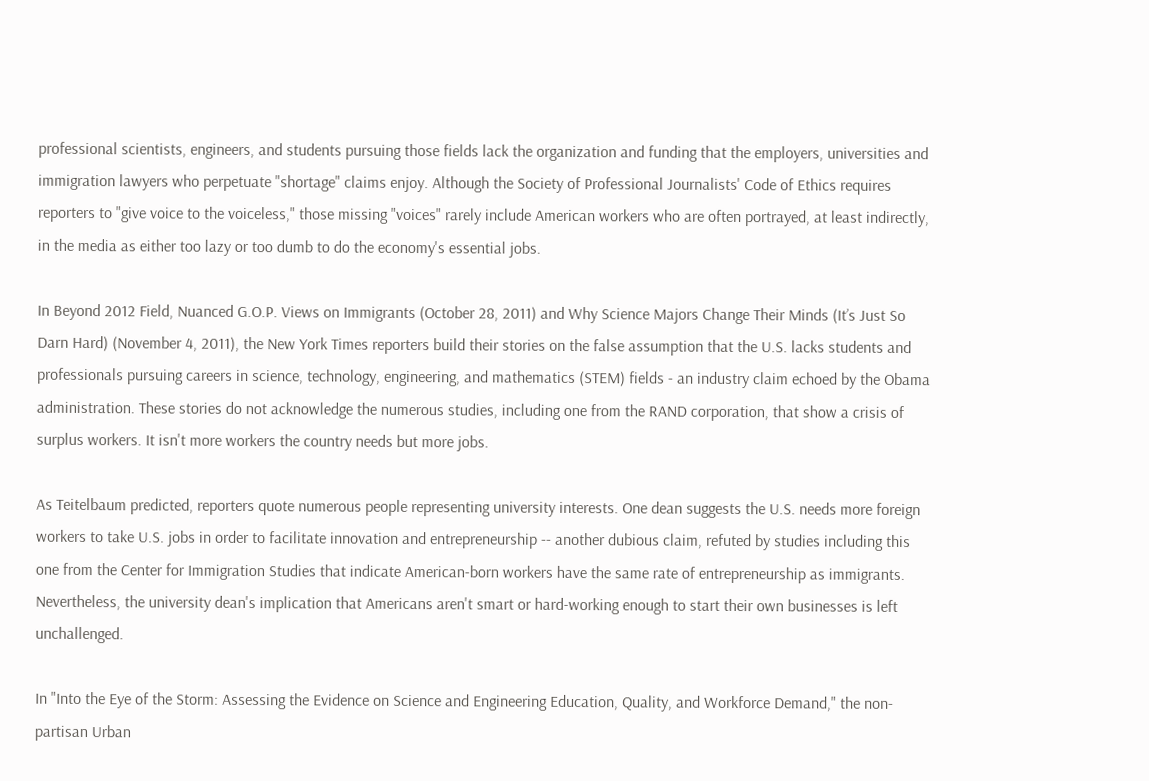professional scientists, engineers, and students pursuing those fields lack the organization and funding that the employers, universities and immigration lawyers who perpetuate "shortage" claims enjoy. Although the Society of Professional Journalists' Code of Ethics requires reporters to "give voice to the voiceless," those missing "voices" rarely include American workers who are often portrayed, at least indirectly, in the media as either too lazy or too dumb to do the economy's essential jobs.

In Beyond 2012 Field, Nuanced G.O.P. Views on Immigrants (October 28, 2011) and Why Science Majors Change Their Minds (It’s Just So Darn Hard) (November 4, 2011), the New York Times reporters build their stories on the false assumption that the U.S. lacks students and professionals pursuing careers in science, technology, engineering, and mathematics (STEM) fields - an industry claim echoed by the Obama administration. These stories do not acknowledge the numerous studies, including one from the RAND corporation, that show a crisis of surplus workers. It isn't more workers the country needs but more jobs.

As Teitelbaum predicted, reporters quote numerous people representing university interests. One dean suggests the U.S. needs more foreign workers to take U.S. jobs in order to facilitate innovation and entrepreneurship -- another dubious claim, refuted by studies including this one from the Center for Immigration Studies that indicate American-born workers have the same rate of entrepreneurship as immigrants. Nevertheless, the university dean's implication that Americans aren't smart or hard-working enough to start their own businesses is left unchallenged.

In "Into the Eye of the Storm: Assessing the Evidence on Science and Engineering Education, Quality, and Workforce Demand," the non-partisan Urban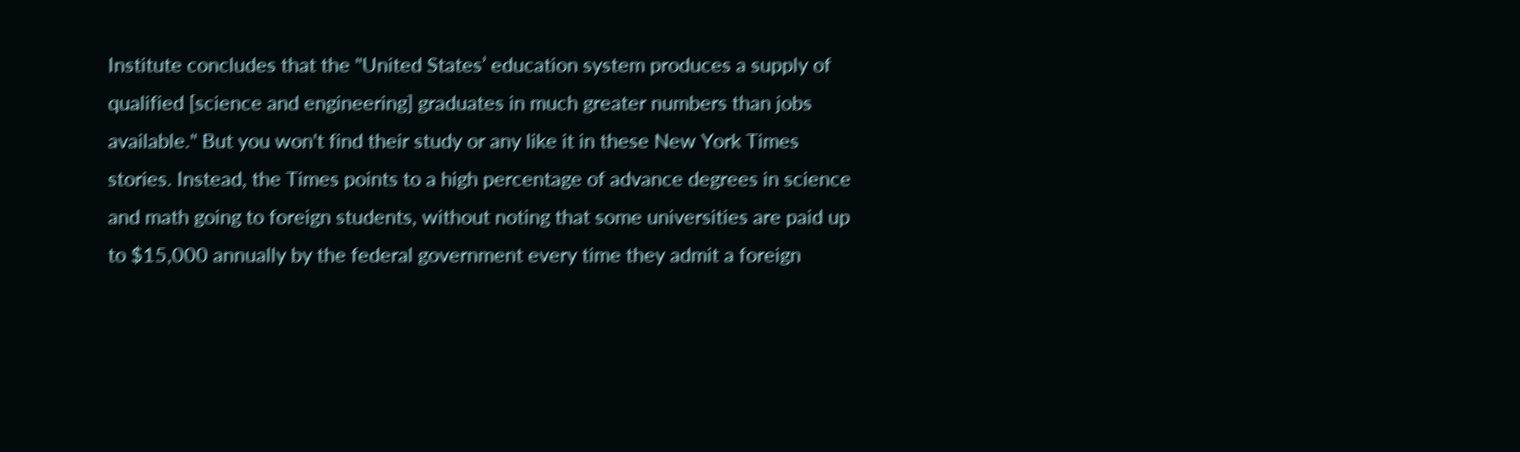Institute concludes that the "United States’ education system produces a supply of qualified [science and engineering] graduates in much greater numbers than jobs available." But you won't find their study or any like it in these New York Times stories. Instead, the Times points to a high percentage of advance degrees in science and math going to foreign students, without noting that some universities are paid up to $15,000 annually by the federal government every time they admit a foreign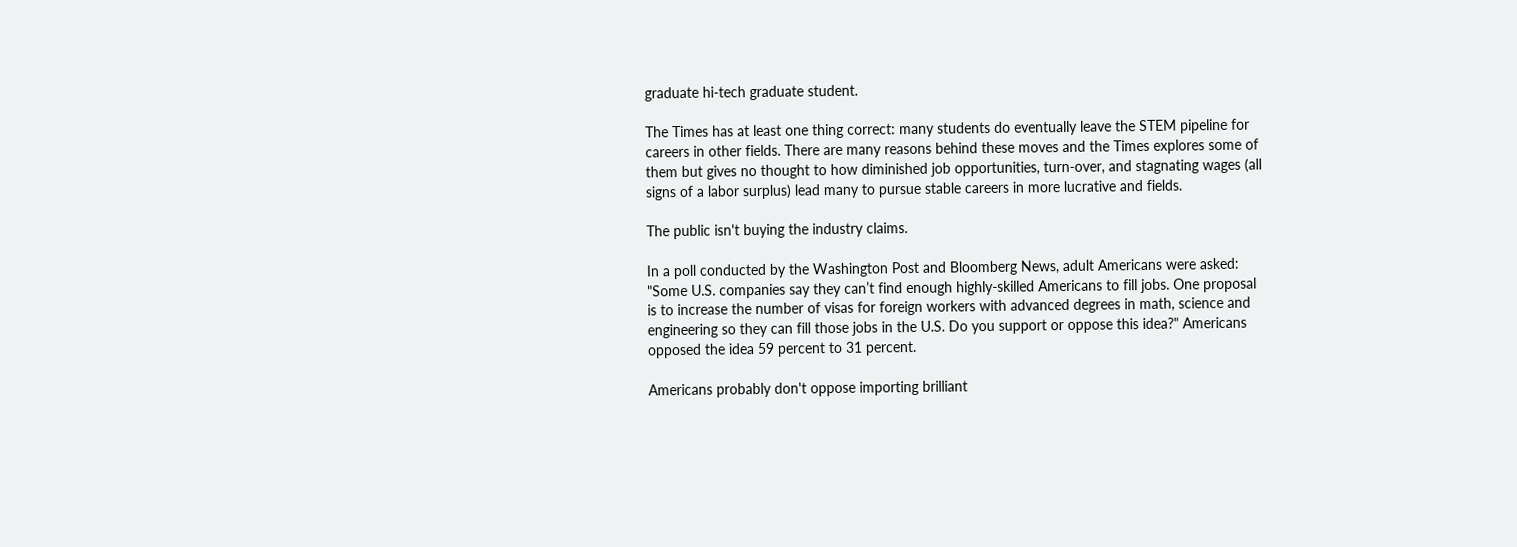graduate hi-tech graduate student.

The Times has at least one thing correct: many students do eventually leave the STEM pipeline for careers in other fields. There are many reasons behind these moves and the Times explores some of them but gives no thought to how diminished job opportunities, turn-over, and stagnating wages (all signs of a labor surplus) lead many to pursue stable careers in more lucrative and fields.

The public isn't buying the industry claims.

In a poll conducted by the Washington Post and Bloomberg News, adult Americans were asked: "Some U.S. companies say they can’t find enough highly-skilled Americans to fill jobs. One proposal is to increase the number of visas for foreign workers with advanced degrees in math, science and engineering so they can fill those jobs in the U.S. Do you support or oppose this idea?" Americans opposed the idea 59 percent to 31 percent.

Americans probably don't oppose importing brilliant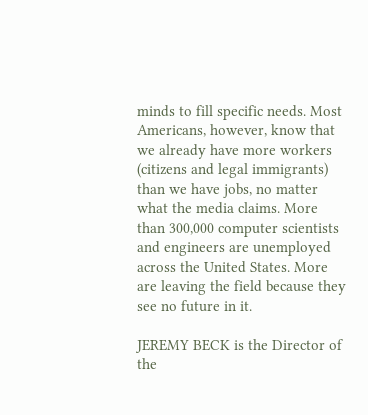minds to fill specific needs. Most Americans, however, know that we already have more workers (citizens and legal immigrants) than we have jobs, no matter what the media claims. More than 300,000 computer scientists and engineers are unemployed across the United States. More are leaving the field because they see no future in it.

JEREMY BECK is the Director of the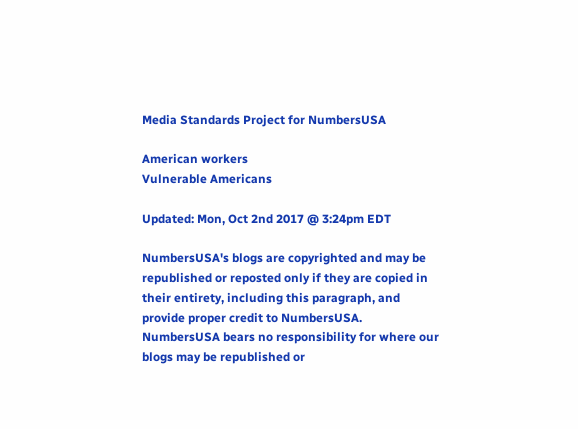Media Standards Project for NumbersUSA

American workers
Vulnerable Americans

Updated: Mon, Oct 2nd 2017 @ 3:24pm EDT

NumbersUSA's blogs are copyrighted and may be republished or reposted only if they are copied in their entirety, including this paragraph, and provide proper credit to NumbersUSA. NumbersUSA bears no responsibility for where our blogs may be republished or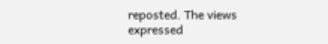reposted. The views expressed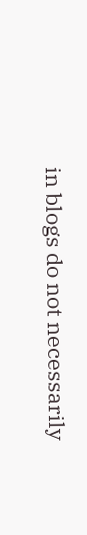in blogs do not necessarily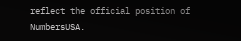reflect the official position of NumbersUSA.